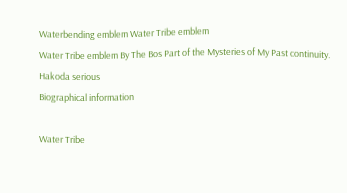Waterbending emblem Water Tribe emblem
Water Tribe emblem By The Bos Part of the Mysteries of My Past continuity.
Hakoda serious
Biographical information

Water Tribe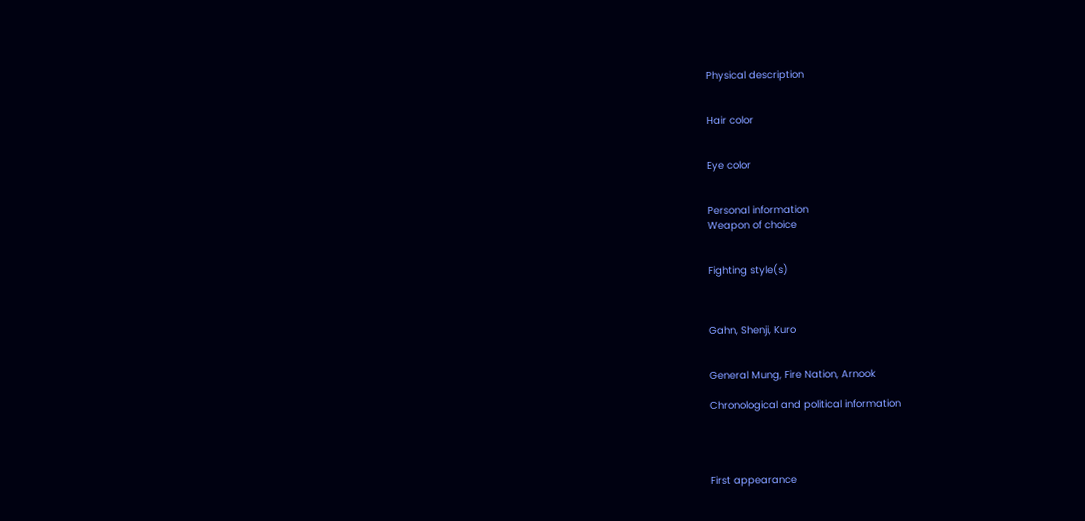Physical description


Hair color


Eye color


Personal information
Weapon of choice


Fighting style(s)



Gahn, Shenji, Kuro


General Mung, Fire Nation, Arnook

Chronological and political information




First appearance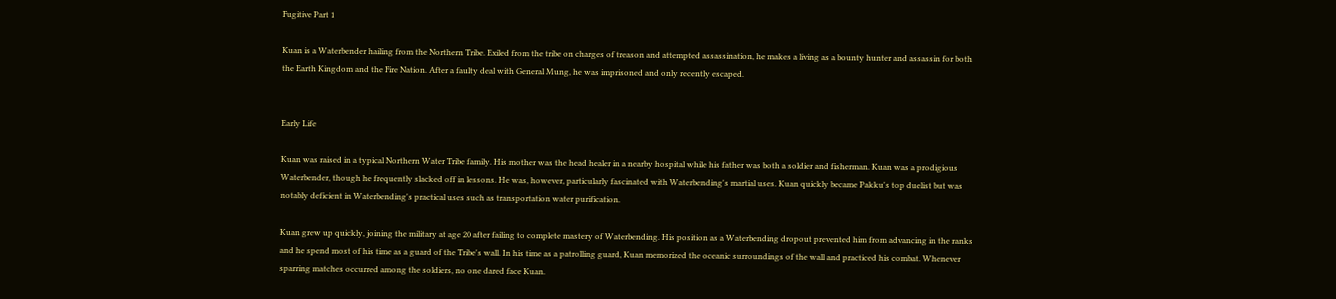Fugitive Part 1

Kuan is a Waterbender hailing from the Northern Tribe. Exiled from the tribe on charges of treason and attempted assassination, he makes a living as a bounty hunter and assassin for both the Earth Kingdom and the Fire Nation. After a faulty deal with General Mung, he was imprisoned and only recently escaped.


Early Life

Kuan was raised in a typical Northern Water Tribe family. His mother was the head healer in a nearby hospital while his father was both a soldier and fisherman. Kuan was a prodigious Waterbender, though he frequently slacked off in lessons. He was, however, particularly fascinated with Waterbending's martial uses. Kuan quickly became Pakku's top duelist but was notably deficient in Waterbending's practical uses such as transportation water purification.

Kuan grew up quickly, joining the military at age 20 after failing to complete mastery of Waterbending. His position as a Waterbending dropout prevented him from advancing in the ranks and he spend most of his time as a guard of the Tribe's wall. In his time as a patrolling guard, Kuan memorized the oceanic surroundings of the wall and practiced his combat. Whenever sparring matches occurred among the soldiers, no one dared face Kuan.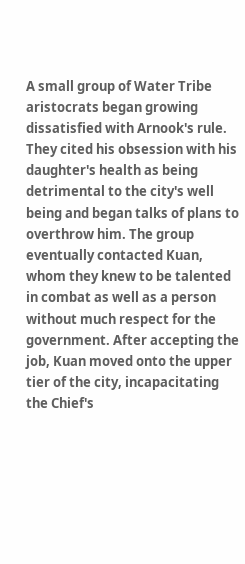A small group of Water Tribe aristocrats began growing dissatisfied with Arnook's rule. They cited his obsession with his daughter's health as being detrimental to the city's well being and began talks of plans to overthrow him. The group eventually contacted Kuan, whom they knew to be talented in combat as well as a person without much respect for the government. After accepting the job, Kuan moved onto the upper tier of the city, incapacitating the Chief's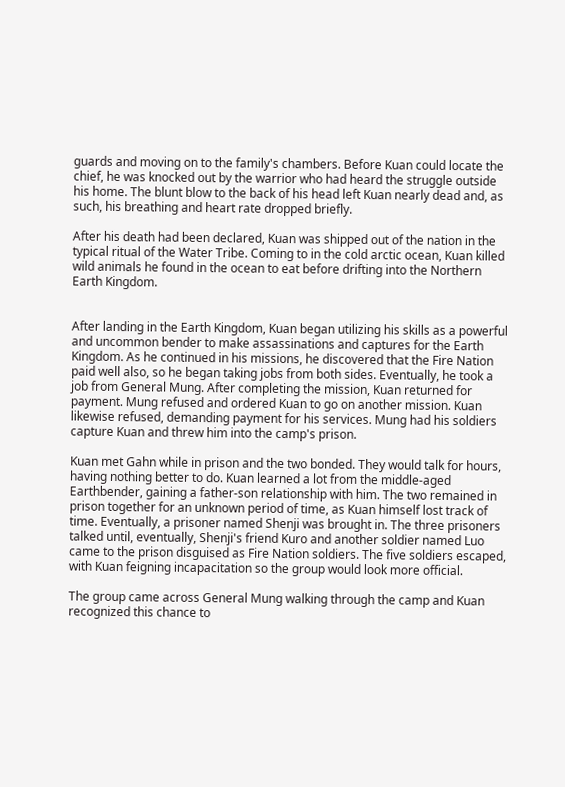guards and moving on to the family's chambers. Before Kuan could locate the chief, he was knocked out by the warrior who had heard the struggle outside his home. The blunt blow to the back of his head left Kuan nearly dead and, as such, his breathing and heart rate dropped briefly.

After his death had been declared, Kuan was shipped out of the nation in the typical ritual of the Water Tribe. Coming to in the cold arctic ocean, Kuan killed wild animals he found in the ocean to eat before drifting into the Northern Earth Kingdom.


After landing in the Earth Kingdom, Kuan began utilizing his skills as a powerful and uncommon bender to make assassinations and captures for the Earth Kingdom. As he continued in his missions, he discovered that the Fire Nation paid well also, so he began taking jobs from both sides. Eventually, he took a job from General Mung. After completing the mission, Kuan returned for payment. Mung refused and ordered Kuan to go on another mission. Kuan likewise refused, demanding payment for his services. Mung had his soldiers capture Kuan and threw him into the camp's prison.

Kuan met Gahn while in prison and the two bonded. They would talk for hours, having nothing better to do. Kuan learned a lot from the middle-aged Earthbender, gaining a father-son relationship with him. The two remained in prison together for an unknown period of time, as Kuan himself lost track of time. Eventually, a prisoner named Shenji was brought in. The three prisoners talked until, eventually, Shenji's friend Kuro and another soldier named Luo came to the prison disguised as Fire Nation soldiers. The five soldiers escaped, with Kuan feigning incapacitation so the group would look more official.

The group came across General Mung walking through the camp and Kuan recognized this chance to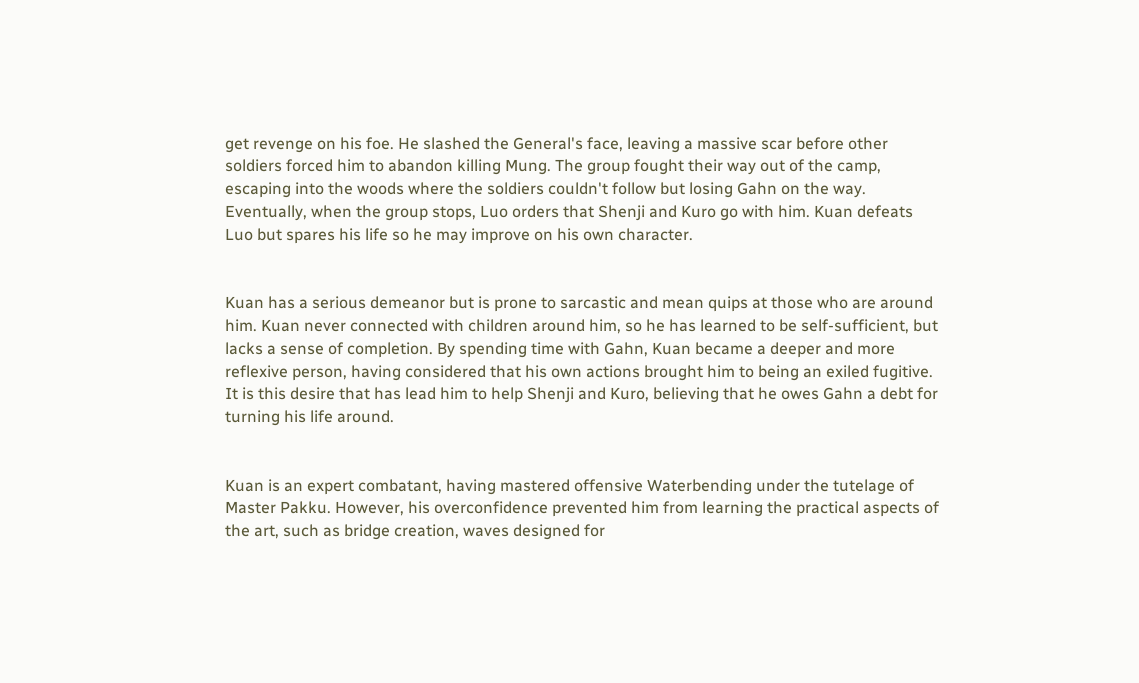get revenge on his foe. He slashed the General's face, leaving a massive scar before other soldiers forced him to abandon killing Mung. The group fought their way out of the camp, escaping into the woods where the soldiers couldn't follow but losing Gahn on the way. Eventually, when the group stops, Luo orders that Shenji and Kuro go with him. Kuan defeats Luo but spares his life so he may improve on his own character.


Kuan has a serious demeanor but is prone to sarcastic and mean quips at those who are around him. Kuan never connected with children around him, so he has learned to be self-sufficient, but lacks a sense of completion. By spending time with Gahn, Kuan became a deeper and more reflexive person, having considered that his own actions brought him to being an exiled fugitive. It is this desire that has lead him to help Shenji and Kuro, believing that he owes Gahn a debt for turning his life around.


Kuan is an expert combatant, having mastered offensive Waterbending under the tutelage of Master Pakku. However, his overconfidence prevented him from learning the practical aspects of the art, such as bridge creation, waves designed for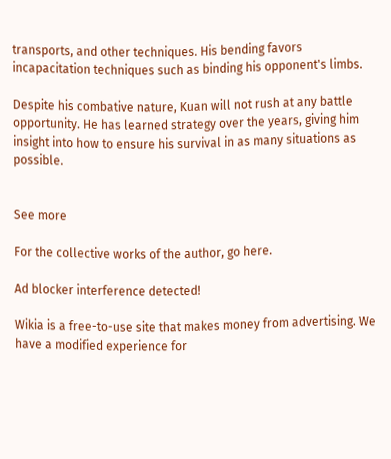transports, and other techniques. His bending favors incapacitation techniques such as binding his opponent's limbs.

Despite his combative nature, Kuan will not rush at any battle opportunity. He has learned strategy over the years, giving him insight into how to ensure his survival in as many situations as possible.


See more

For the collective works of the author, go here.

Ad blocker interference detected!

Wikia is a free-to-use site that makes money from advertising. We have a modified experience for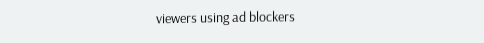viewers using ad blockers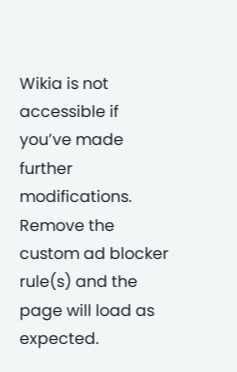Wikia is not accessible if you’ve made further modifications. Remove the custom ad blocker rule(s) and the page will load as expected.